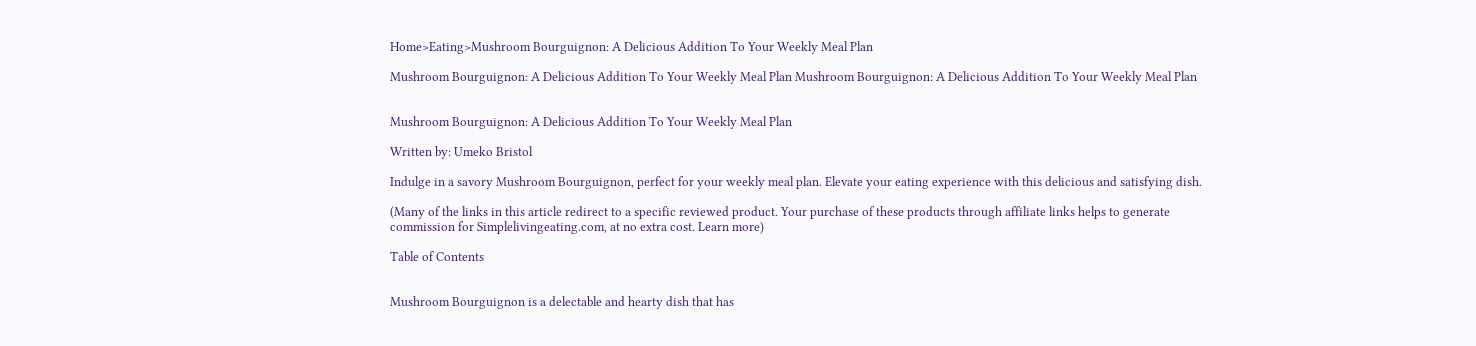Home>Eating>Mushroom Bourguignon: A Delicious Addition To Your Weekly Meal Plan

Mushroom Bourguignon: A Delicious Addition To Your Weekly Meal Plan Mushroom Bourguignon: A Delicious Addition To Your Weekly Meal Plan


Mushroom Bourguignon: A Delicious Addition To Your Weekly Meal Plan

Written by: Umeko Bristol

Indulge in a savory Mushroom Bourguignon, perfect for your weekly meal plan. Elevate your eating experience with this delicious and satisfying dish.

(Many of the links in this article redirect to a specific reviewed product. Your purchase of these products through affiliate links helps to generate commission for Simplelivingeating.com, at no extra cost. Learn more)

Table of Contents


Mushroom Bourguignon is a delectable and hearty dish that has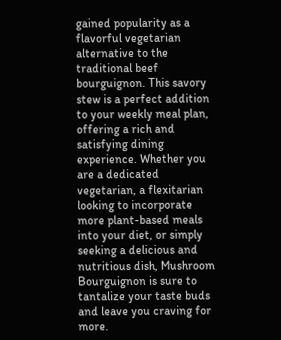gained popularity as a flavorful vegetarian alternative to the traditional beef bourguignon. This savory stew is a perfect addition to your weekly meal plan, offering a rich and satisfying dining experience. Whether you are a dedicated vegetarian, a flexitarian looking to incorporate more plant-based meals into your diet, or simply seeking a delicious and nutritious dish, Mushroom Bourguignon is sure to tantalize your taste buds and leave you craving for more.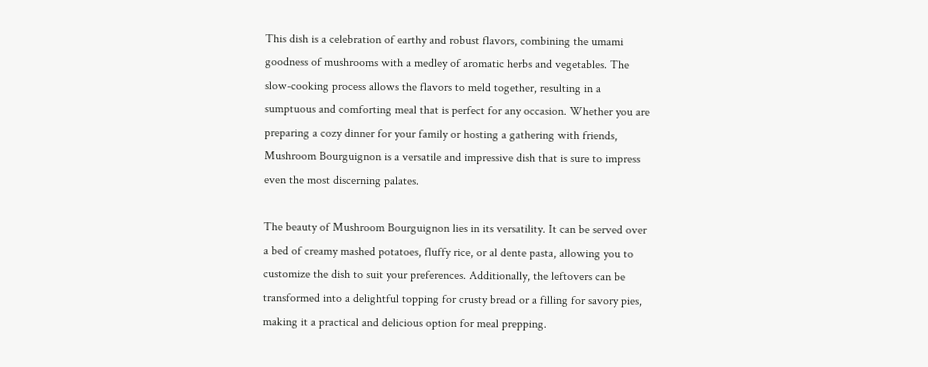This dish is a celebration of earthy and robust flavors, combining the umami goodness of mushrooms with a medley of aromatic herbs and vegetables. The slow-cooking process allows the flavors to meld together, resulting in a sumptuous and comforting meal that is perfect for any occasion. Whether you are preparing a cozy dinner for your family or hosting a gathering with friends, Mushroom Bourguignon is a versatile and impressive dish that is sure to impress even the most discerning palates.

The beauty of Mushroom Bourguignon lies in its versatility. It can be served over a bed of creamy mashed potatoes, fluffy rice, or al dente pasta, allowing you to customize the dish to suit your preferences. Additionally, the leftovers can be transformed into a delightful topping for crusty bread or a filling for savory pies, making it a practical and delicious option for meal prepping.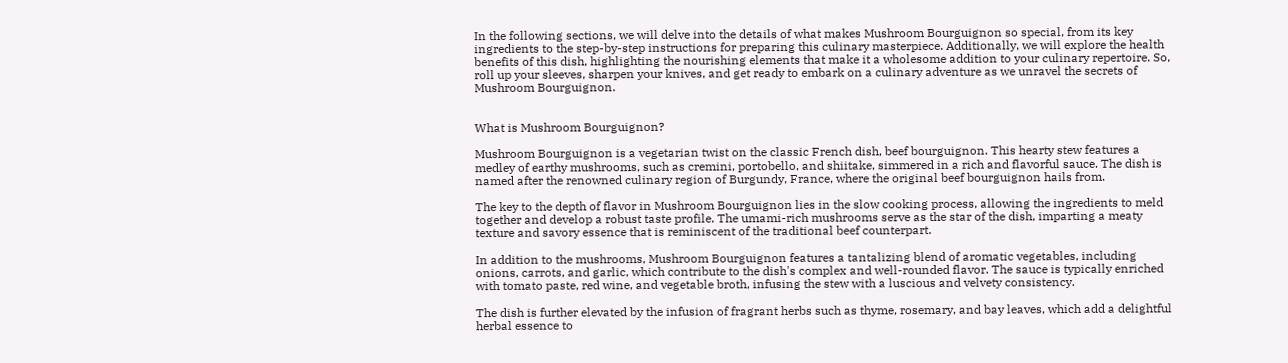In the following sections, we will delve into the details of what makes Mushroom Bourguignon so special, from its key ingredients to the step-by-step instructions for preparing this culinary masterpiece. Additionally, we will explore the health benefits of this dish, highlighting the nourishing elements that make it a wholesome addition to your culinary repertoire. So, roll up your sleeves, sharpen your knives, and get ready to embark on a culinary adventure as we unravel the secrets of Mushroom Bourguignon.


What is Mushroom Bourguignon?

Mushroom Bourguignon is a vegetarian twist on the classic French dish, beef bourguignon. This hearty stew features a medley of earthy mushrooms, such as cremini, portobello, and shiitake, simmered in a rich and flavorful sauce. The dish is named after the renowned culinary region of Burgundy, France, where the original beef bourguignon hails from.

The key to the depth of flavor in Mushroom Bourguignon lies in the slow cooking process, allowing the ingredients to meld together and develop a robust taste profile. The umami-rich mushrooms serve as the star of the dish, imparting a meaty texture and savory essence that is reminiscent of the traditional beef counterpart.

In addition to the mushrooms, Mushroom Bourguignon features a tantalizing blend of aromatic vegetables, including onions, carrots, and garlic, which contribute to the dish's complex and well-rounded flavor. The sauce is typically enriched with tomato paste, red wine, and vegetable broth, infusing the stew with a luscious and velvety consistency.

The dish is further elevated by the infusion of fragrant herbs such as thyme, rosemary, and bay leaves, which add a delightful herbal essence to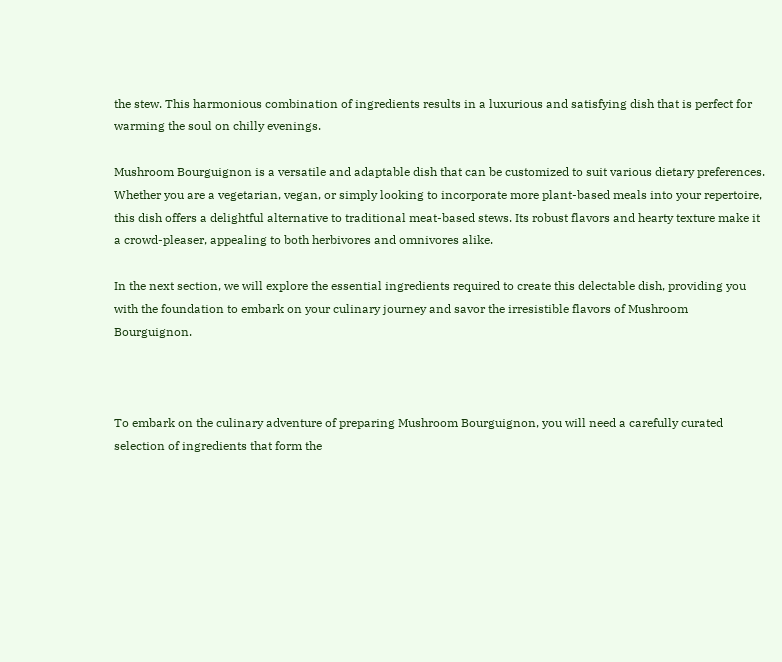the stew. This harmonious combination of ingredients results in a luxurious and satisfying dish that is perfect for warming the soul on chilly evenings.

Mushroom Bourguignon is a versatile and adaptable dish that can be customized to suit various dietary preferences. Whether you are a vegetarian, vegan, or simply looking to incorporate more plant-based meals into your repertoire, this dish offers a delightful alternative to traditional meat-based stews. Its robust flavors and hearty texture make it a crowd-pleaser, appealing to both herbivores and omnivores alike.

In the next section, we will explore the essential ingredients required to create this delectable dish, providing you with the foundation to embark on your culinary journey and savor the irresistible flavors of Mushroom Bourguignon.



To embark on the culinary adventure of preparing Mushroom Bourguignon, you will need a carefully curated selection of ingredients that form the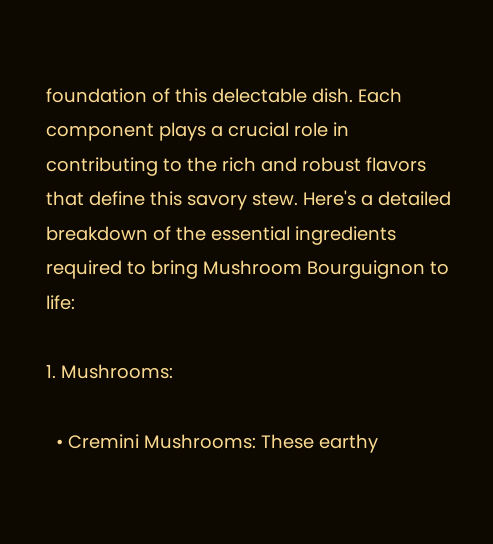foundation of this delectable dish. Each component plays a crucial role in contributing to the rich and robust flavors that define this savory stew. Here's a detailed breakdown of the essential ingredients required to bring Mushroom Bourguignon to life:

1. Mushrooms:

  • Cremini Mushrooms: These earthy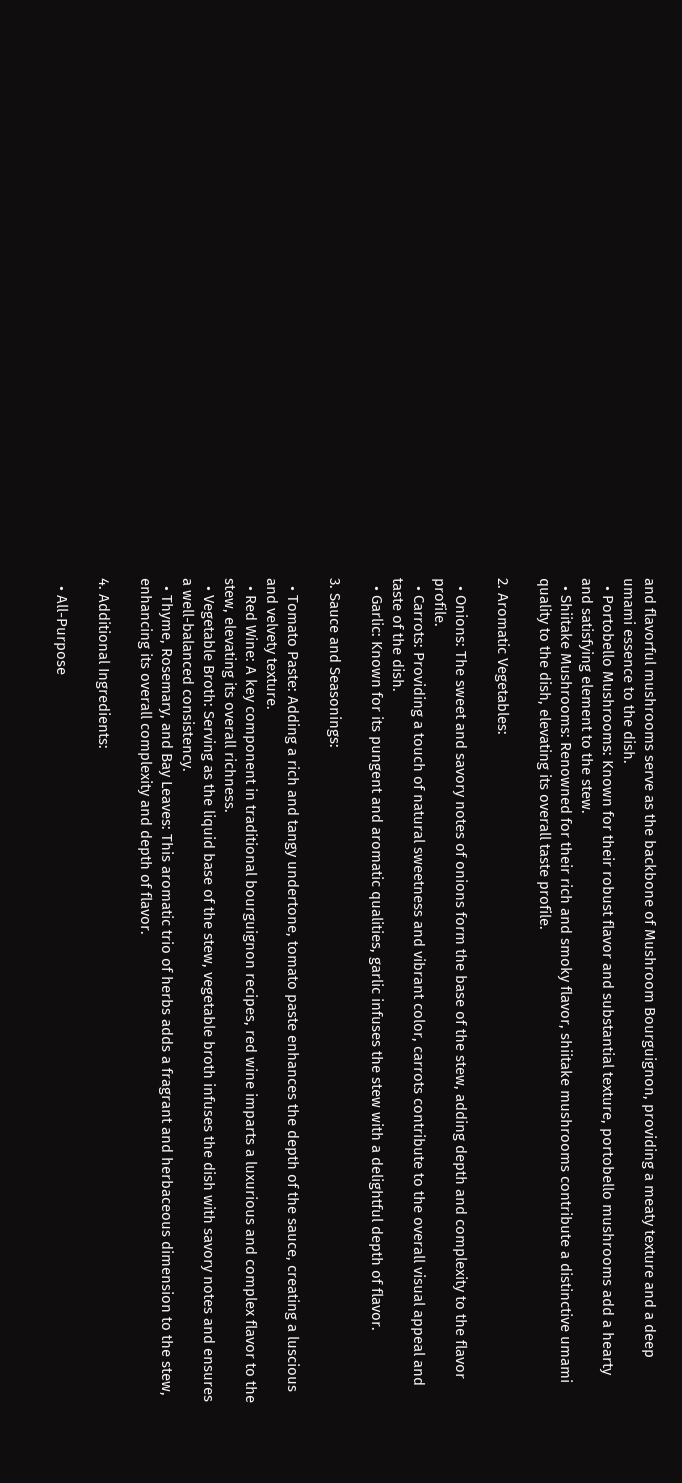and flavorful mushrooms serve as the backbone of Mushroom Bourguignon, providing a meaty texture and a deep umami essence to the dish.
  • Portobello Mushrooms: Known for their robust flavor and substantial texture, portobello mushrooms add a hearty and satisfying element to the stew.
  • Shiitake Mushrooms: Renowned for their rich and smoky flavor, shiitake mushrooms contribute a distinctive umami quality to the dish, elevating its overall taste profile.

2. Aromatic Vegetables:

  • Onions: The sweet and savory notes of onions form the base of the stew, adding depth and complexity to the flavor profile.
  • Carrots: Providing a touch of natural sweetness and vibrant color, carrots contribute to the overall visual appeal and taste of the dish.
  • Garlic: Known for its pungent and aromatic qualities, garlic infuses the stew with a delightful depth of flavor.

3. Sauce and Seasonings:

  • Tomato Paste: Adding a rich and tangy undertone, tomato paste enhances the depth of the sauce, creating a luscious and velvety texture.
  • Red Wine: A key component in traditional bourguignon recipes, red wine imparts a luxurious and complex flavor to the stew, elevating its overall richness.
  • Vegetable Broth: Serving as the liquid base of the stew, vegetable broth infuses the dish with savory notes and ensures a well-balanced consistency.
  • Thyme, Rosemary, and Bay Leaves: This aromatic trio of herbs adds a fragrant and herbaceous dimension to the stew, enhancing its overall complexity and depth of flavor.

4. Additional Ingredients:

  • All-Purpose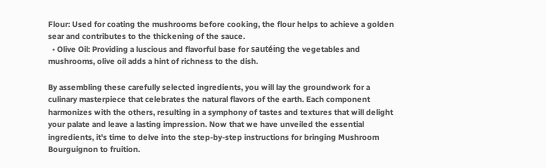Flour: Used for coating the mushrooms before cooking, the flour helps to achieve a golden sear and contributes to the thickening of the sauce.
  • Olive Oil: Providing a luscious and flavorful base for sautéing the vegetables and mushrooms, olive oil adds a hint of richness to the dish.

By assembling these carefully selected ingredients, you will lay the groundwork for a culinary masterpiece that celebrates the natural flavors of the earth. Each component harmonizes with the others, resulting in a symphony of tastes and textures that will delight your palate and leave a lasting impression. Now that we have unveiled the essential ingredients, it's time to delve into the step-by-step instructions for bringing Mushroom Bourguignon to fruition.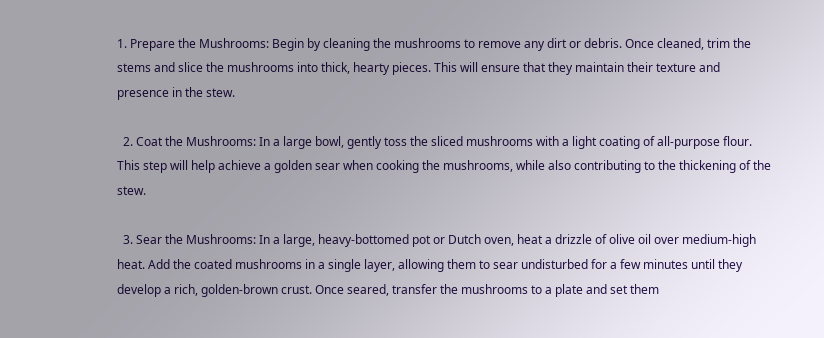1. Prepare the Mushrooms: Begin by cleaning the mushrooms to remove any dirt or debris. Once cleaned, trim the stems and slice the mushrooms into thick, hearty pieces. This will ensure that they maintain their texture and presence in the stew.

  2. Coat the Mushrooms: In a large bowl, gently toss the sliced mushrooms with a light coating of all-purpose flour. This step will help achieve a golden sear when cooking the mushrooms, while also contributing to the thickening of the stew.

  3. Sear the Mushrooms: In a large, heavy-bottomed pot or Dutch oven, heat a drizzle of olive oil over medium-high heat. Add the coated mushrooms in a single layer, allowing them to sear undisturbed for a few minutes until they develop a rich, golden-brown crust. Once seared, transfer the mushrooms to a plate and set them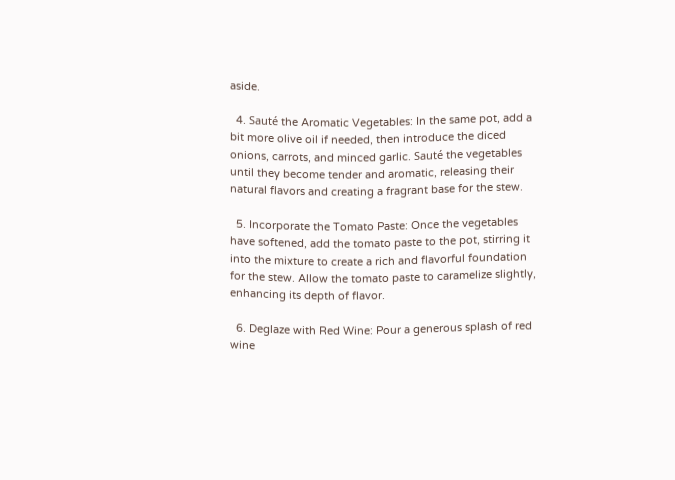aside.

  4. Sauté the Aromatic Vegetables: In the same pot, add a bit more olive oil if needed, then introduce the diced onions, carrots, and minced garlic. Sauté the vegetables until they become tender and aromatic, releasing their natural flavors and creating a fragrant base for the stew.

  5. Incorporate the Tomato Paste: Once the vegetables have softened, add the tomato paste to the pot, stirring it into the mixture to create a rich and flavorful foundation for the stew. Allow the tomato paste to caramelize slightly, enhancing its depth of flavor.

  6. Deglaze with Red Wine: Pour a generous splash of red wine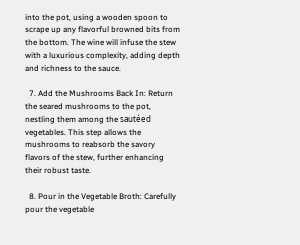into the pot, using a wooden spoon to scrape up any flavorful browned bits from the bottom. The wine will infuse the stew with a luxurious complexity, adding depth and richness to the sauce.

  7. Add the Mushrooms Back In: Return the seared mushrooms to the pot, nestling them among the sautéed vegetables. This step allows the mushrooms to reabsorb the savory flavors of the stew, further enhancing their robust taste.

  8. Pour in the Vegetable Broth: Carefully pour the vegetable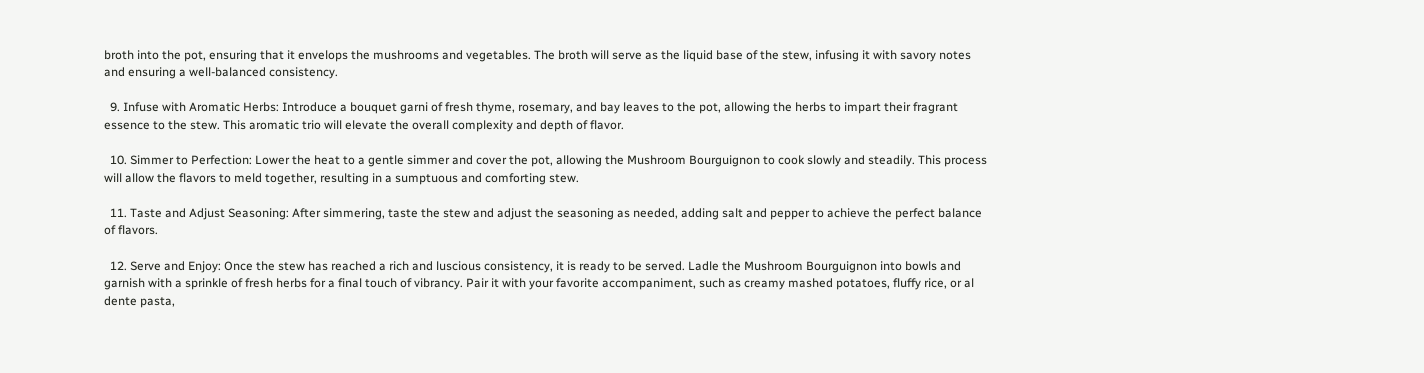broth into the pot, ensuring that it envelops the mushrooms and vegetables. The broth will serve as the liquid base of the stew, infusing it with savory notes and ensuring a well-balanced consistency.

  9. Infuse with Aromatic Herbs: Introduce a bouquet garni of fresh thyme, rosemary, and bay leaves to the pot, allowing the herbs to impart their fragrant essence to the stew. This aromatic trio will elevate the overall complexity and depth of flavor.

  10. Simmer to Perfection: Lower the heat to a gentle simmer and cover the pot, allowing the Mushroom Bourguignon to cook slowly and steadily. This process will allow the flavors to meld together, resulting in a sumptuous and comforting stew.

  11. Taste and Adjust Seasoning: After simmering, taste the stew and adjust the seasoning as needed, adding salt and pepper to achieve the perfect balance of flavors.

  12. Serve and Enjoy: Once the stew has reached a rich and luscious consistency, it is ready to be served. Ladle the Mushroom Bourguignon into bowls and garnish with a sprinkle of fresh herbs for a final touch of vibrancy. Pair it with your favorite accompaniment, such as creamy mashed potatoes, fluffy rice, or al dente pasta,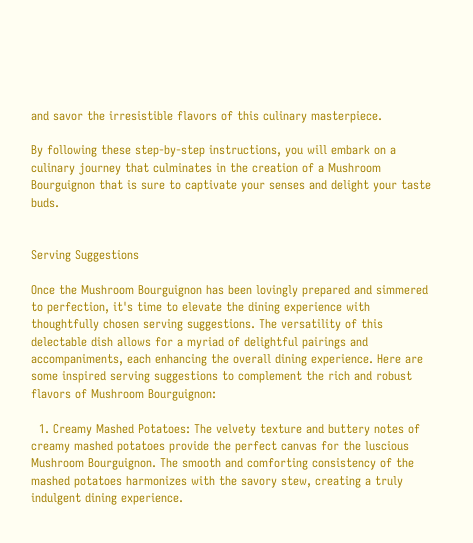and savor the irresistible flavors of this culinary masterpiece.

By following these step-by-step instructions, you will embark on a culinary journey that culminates in the creation of a Mushroom Bourguignon that is sure to captivate your senses and delight your taste buds.


Serving Suggestions

Once the Mushroom Bourguignon has been lovingly prepared and simmered to perfection, it's time to elevate the dining experience with thoughtfully chosen serving suggestions. The versatility of this delectable dish allows for a myriad of delightful pairings and accompaniments, each enhancing the overall dining experience. Here are some inspired serving suggestions to complement the rich and robust flavors of Mushroom Bourguignon:

  1. Creamy Mashed Potatoes: The velvety texture and buttery notes of creamy mashed potatoes provide the perfect canvas for the luscious Mushroom Bourguignon. The smooth and comforting consistency of the mashed potatoes harmonizes with the savory stew, creating a truly indulgent dining experience.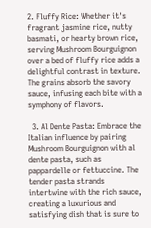2. Fluffy Rice: Whether it's fragrant jasmine rice, nutty basmati, or hearty brown rice, serving Mushroom Bourguignon over a bed of fluffy rice adds a delightful contrast in texture. The grains absorb the savory sauce, infusing each bite with a symphony of flavors.

  3. Al Dente Pasta: Embrace the Italian influence by pairing Mushroom Bourguignon with al dente pasta, such as pappardelle or fettuccine. The tender pasta strands intertwine with the rich sauce, creating a luxurious and satisfying dish that is sure to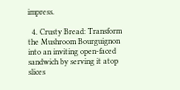impress.

  4. Crusty Bread: Transform the Mushroom Bourguignon into an inviting open-faced sandwich by serving it atop slices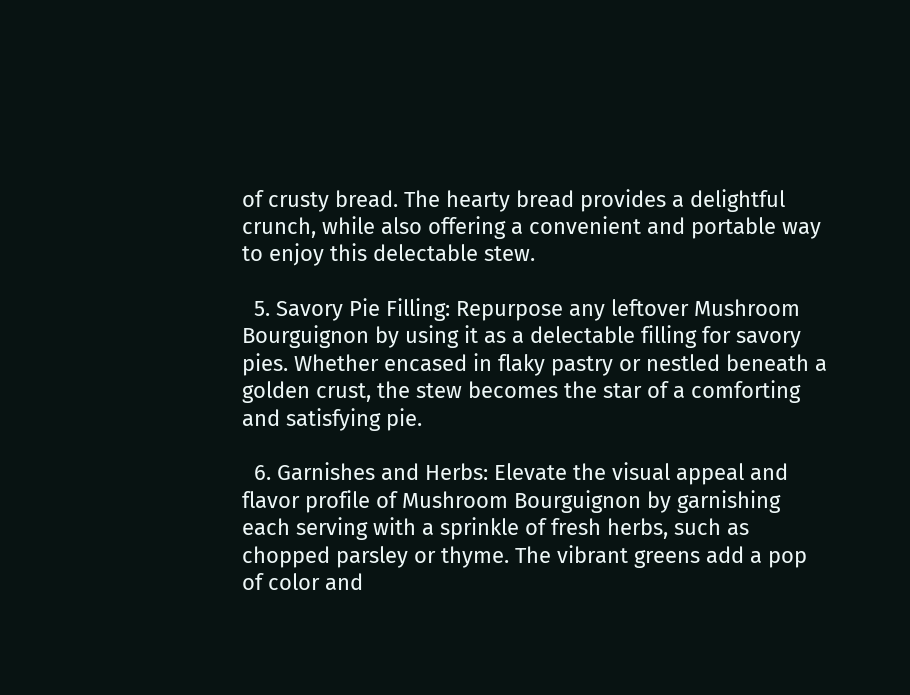of crusty bread. The hearty bread provides a delightful crunch, while also offering a convenient and portable way to enjoy this delectable stew.

  5. Savory Pie Filling: Repurpose any leftover Mushroom Bourguignon by using it as a delectable filling for savory pies. Whether encased in flaky pastry or nestled beneath a golden crust, the stew becomes the star of a comforting and satisfying pie.

  6. Garnishes and Herbs: Elevate the visual appeal and flavor profile of Mushroom Bourguignon by garnishing each serving with a sprinkle of fresh herbs, such as chopped parsley or thyme. The vibrant greens add a pop of color and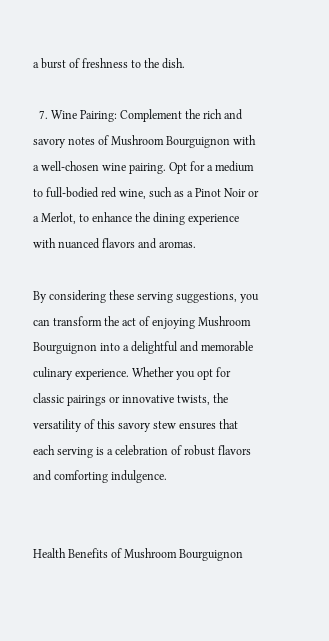a burst of freshness to the dish.

  7. Wine Pairing: Complement the rich and savory notes of Mushroom Bourguignon with a well-chosen wine pairing. Opt for a medium to full-bodied red wine, such as a Pinot Noir or a Merlot, to enhance the dining experience with nuanced flavors and aromas.

By considering these serving suggestions, you can transform the act of enjoying Mushroom Bourguignon into a delightful and memorable culinary experience. Whether you opt for classic pairings or innovative twists, the versatility of this savory stew ensures that each serving is a celebration of robust flavors and comforting indulgence.


Health Benefits of Mushroom Bourguignon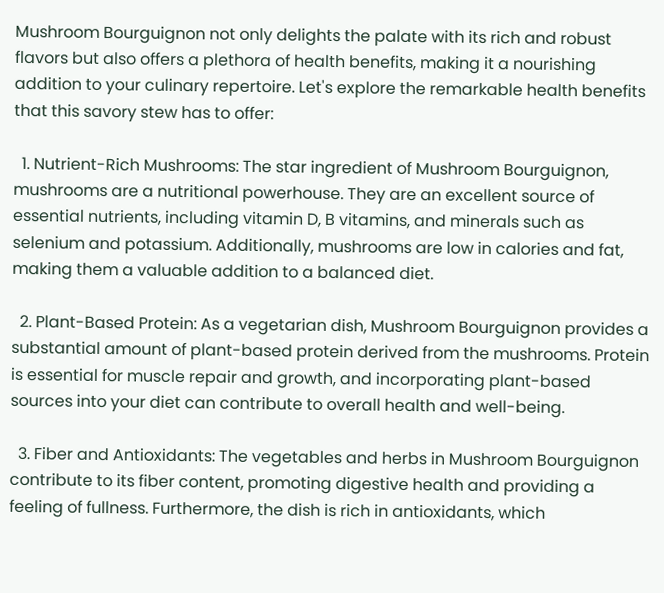Mushroom Bourguignon not only delights the palate with its rich and robust flavors but also offers a plethora of health benefits, making it a nourishing addition to your culinary repertoire. Let's explore the remarkable health benefits that this savory stew has to offer:

  1. Nutrient-Rich Mushrooms: The star ingredient of Mushroom Bourguignon, mushrooms are a nutritional powerhouse. They are an excellent source of essential nutrients, including vitamin D, B vitamins, and minerals such as selenium and potassium. Additionally, mushrooms are low in calories and fat, making them a valuable addition to a balanced diet.

  2. Plant-Based Protein: As a vegetarian dish, Mushroom Bourguignon provides a substantial amount of plant-based protein derived from the mushrooms. Protein is essential for muscle repair and growth, and incorporating plant-based sources into your diet can contribute to overall health and well-being.

  3. Fiber and Antioxidants: The vegetables and herbs in Mushroom Bourguignon contribute to its fiber content, promoting digestive health and providing a feeling of fullness. Furthermore, the dish is rich in antioxidants, which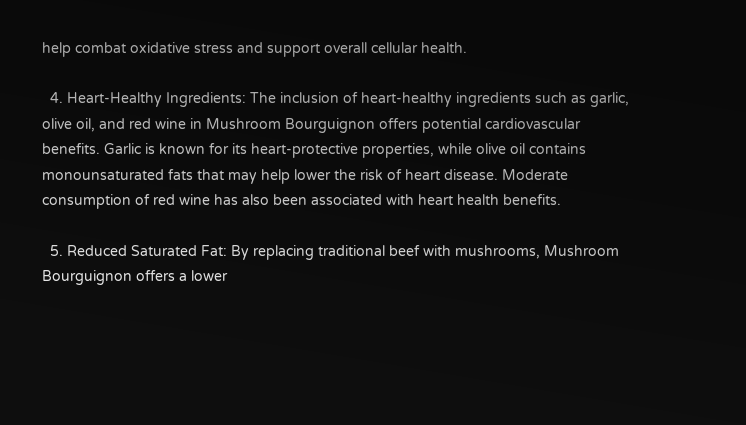help combat oxidative stress and support overall cellular health.

  4. Heart-Healthy Ingredients: The inclusion of heart-healthy ingredients such as garlic, olive oil, and red wine in Mushroom Bourguignon offers potential cardiovascular benefits. Garlic is known for its heart-protective properties, while olive oil contains monounsaturated fats that may help lower the risk of heart disease. Moderate consumption of red wine has also been associated with heart health benefits.

  5. Reduced Saturated Fat: By replacing traditional beef with mushrooms, Mushroom Bourguignon offers a lower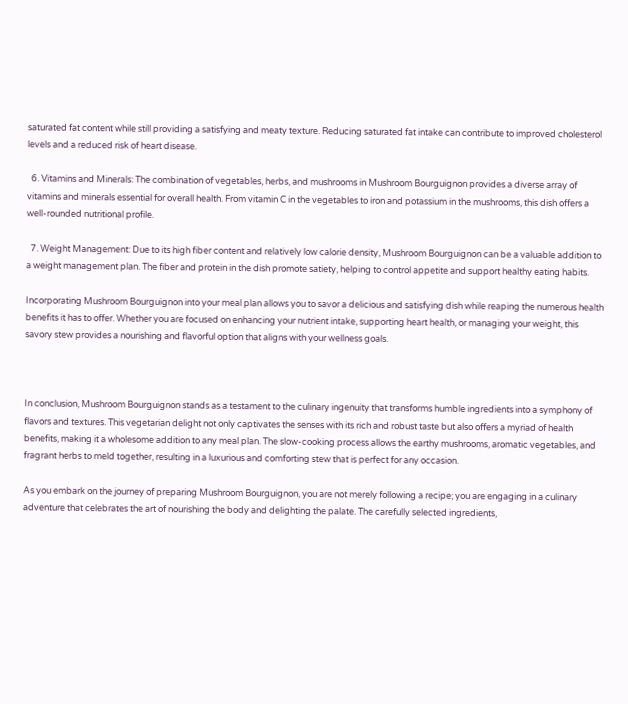saturated fat content while still providing a satisfying and meaty texture. Reducing saturated fat intake can contribute to improved cholesterol levels and a reduced risk of heart disease.

  6. Vitamins and Minerals: The combination of vegetables, herbs, and mushrooms in Mushroom Bourguignon provides a diverse array of vitamins and minerals essential for overall health. From vitamin C in the vegetables to iron and potassium in the mushrooms, this dish offers a well-rounded nutritional profile.

  7. Weight Management: Due to its high fiber content and relatively low calorie density, Mushroom Bourguignon can be a valuable addition to a weight management plan. The fiber and protein in the dish promote satiety, helping to control appetite and support healthy eating habits.

Incorporating Mushroom Bourguignon into your meal plan allows you to savor a delicious and satisfying dish while reaping the numerous health benefits it has to offer. Whether you are focused on enhancing your nutrient intake, supporting heart health, or managing your weight, this savory stew provides a nourishing and flavorful option that aligns with your wellness goals.



In conclusion, Mushroom Bourguignon stands as a testament to the culinary ingenuity that transforms humble ingredients into a symphony of flavors and textures. This vegetarian delight not only captivates the senses with its rich and robust taste but also offers a myriad of health benefits, making it a wholesome addition to any meal plan. The slow-cooking process allows the earthy mushrooms, aromatic vegetables, and fragrant herbs to meld together, resulting in a luxurious and comforting stew that is perfect for any occasion.

As you embark on the journey of preparing Mushroom Bourguignon, you are not merely following a recipe; you are engaging in a culinary adventure that celebrates the art of nourishing the body and delighting the palate. The carefully selected ingredients,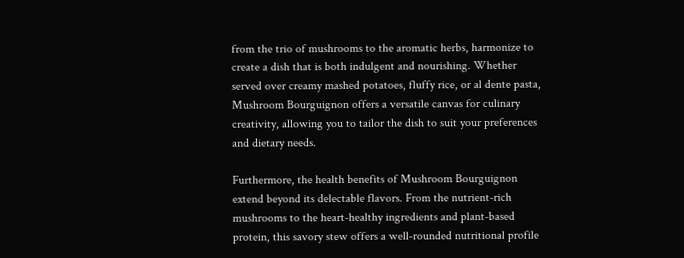from the trio of mushrooms to the aromatic herbs, harmonize to create a dish that is both indulgent and nourishing. Whether served over creamy mashed potatoes, fluffy rice, or al dente pasta, Mushroom Bourguignon offers a versatile canvas for culinary creativity, allowing you to tailor the dish to suit your preferences and dietary needs.

Furthermore, the health benefits of Mushroom Bourguignon extend beyond its delectable flavors. From the nutrient-rich mushrooms to the heart-healthy ingredients and plant-based protein, this savory stew offers a well-rounded nutritional profile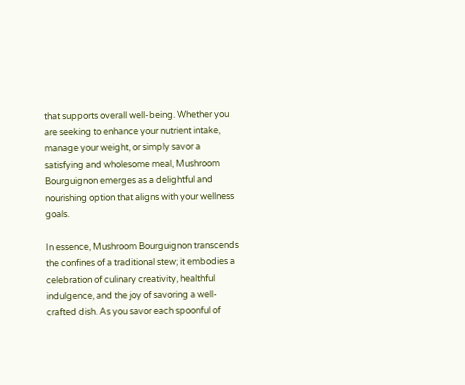that supports overall well-being. Whether you are seeking to enhance your nutrient intake, manage your weight, or simply savor a satisfying and wholesome meal, Mushroom Bourguignon emerges as a delightful and nourishing option that aligns with your wellness goals.

In essence, Mushroom Bourguignon transcends the confines of a traditional stew; it embodies a celebration of culinary creativity, healthful indulgence, and the joy of savoring a well-crafted dish. As you savor each spoonful of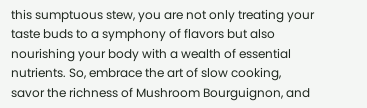this sumptuous stew, you are not only treating your taste buds to a symphony of flavors but also nourishing your body with a wealth of essential nutrients. So, embrace the art of slow cooking, savor the richness of Mushroom Bourguignon, and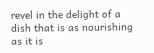revel in the delight of a dish that is as nourishing as it is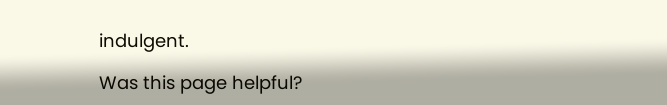indulgent.

Was this page helpful?